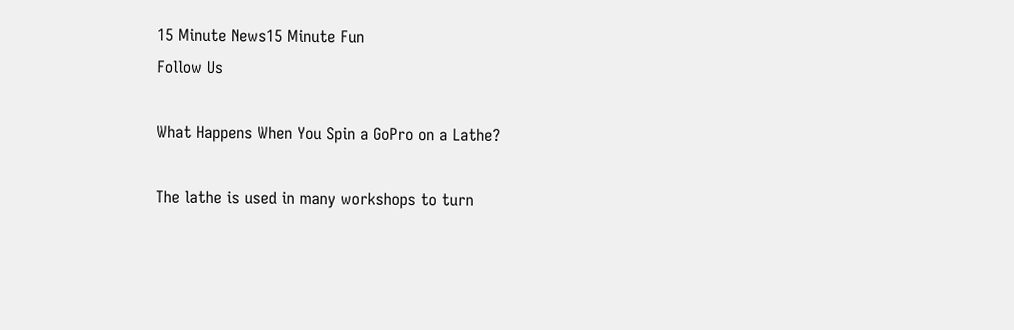15 Minute News15 Minute Fun
Follow Us

What Happens When You Spin a GoPro on a Lathe?

The lathe is used in many workshops to turn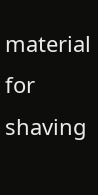material for shaving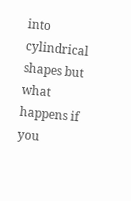into cylindrical shapes but what happens if you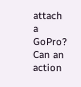attach a GoPro? Can an action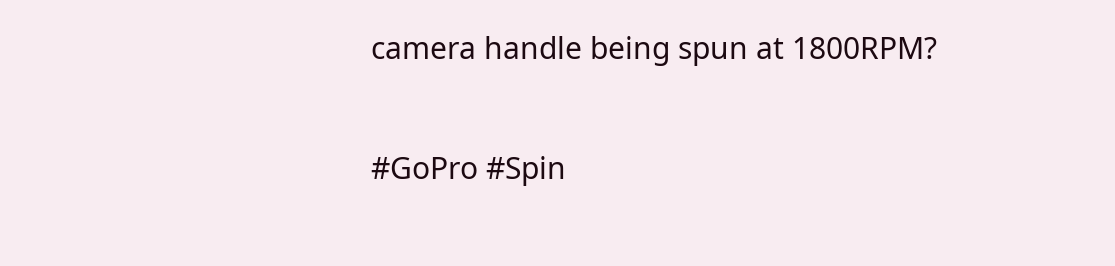camera handle being spun at 1800RPM?

#GoPro #Spin